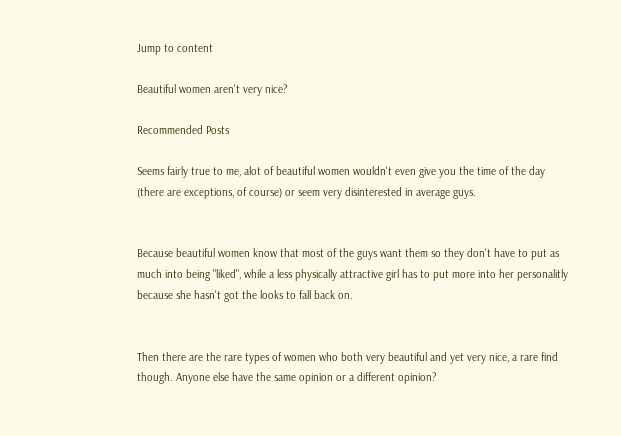Jump to content

Beautiful women aren't very nice?

Recommended Posts

Seems fairly true to me, alot of beautiful women wouldn't even give you the time of the day (there are exceptions, of course) or seem very disinterested in average guys.


Because beautiful women know that most of the guys want them so they don't have to put as much into being "liked", while a less physically attractive girl has to put more into her personalitly because she hasn't got the looks to fall back on.


Then there are the rare types of women who both very beautiful and yet very nice, a rare find though. Anyone else have the same opinion or a different opinion?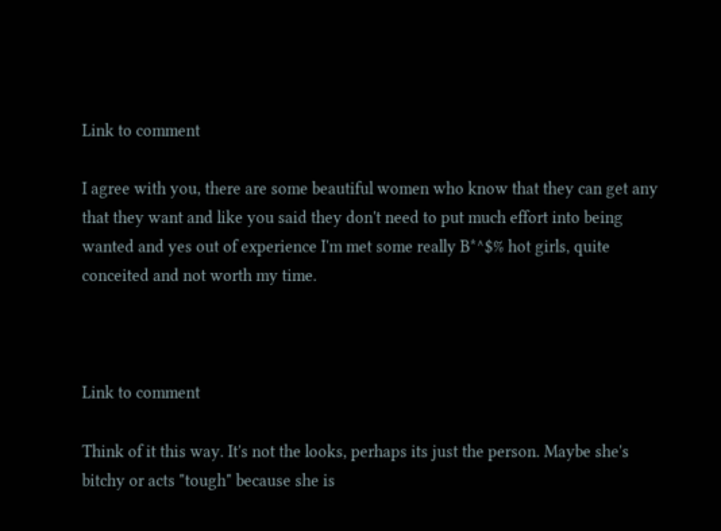Link to comment

I agree with you, there are some beautiful women who know that they can get any that they want and like you said they don't need to put much effort into being wanted and yes out of experience I'm met some really B*^$% hot girls, quite conceited and not worth my time.



Link to comment

Think of it this way. It's not the looks, perhaps its just the person. Maybe she's bitchy or acts "tough" because she is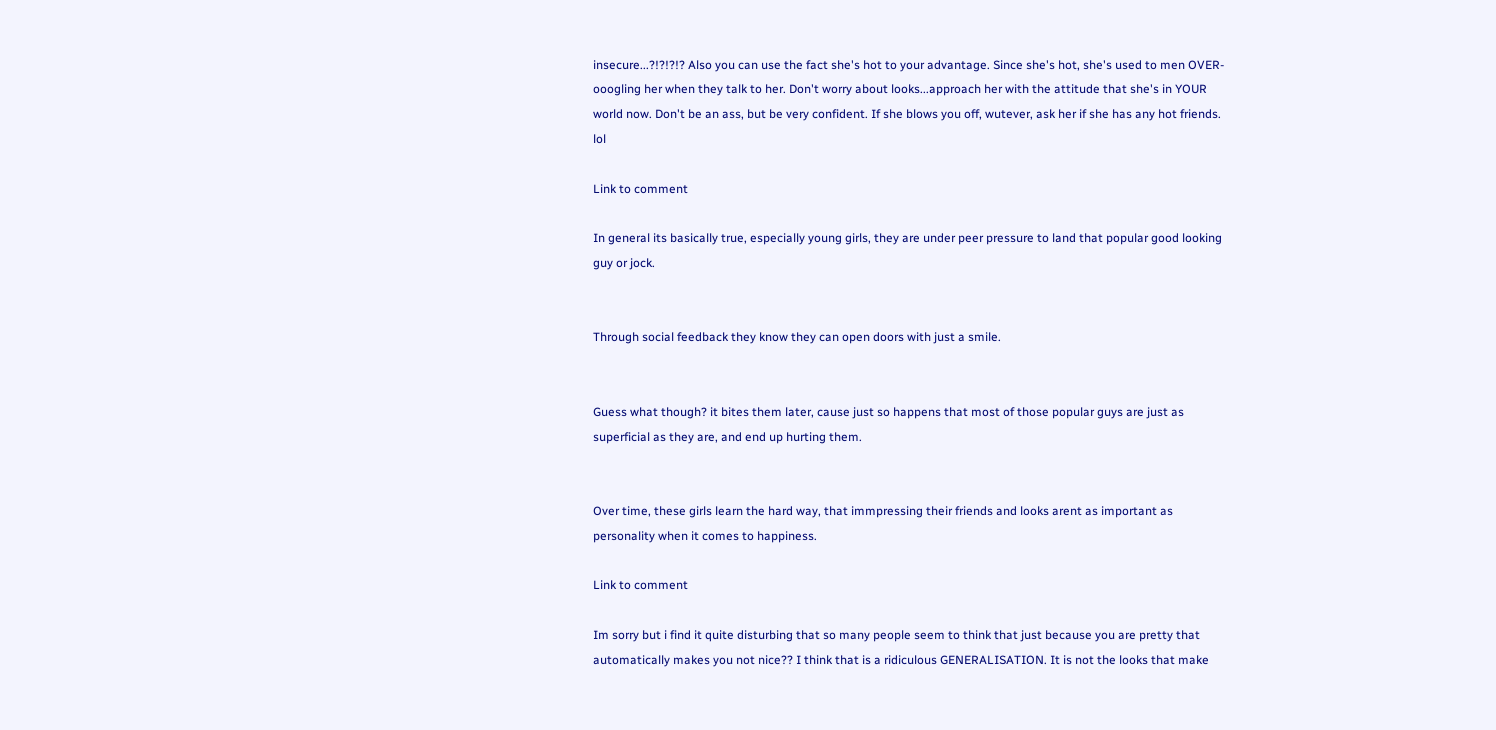insecure...?!?!?!? Also you can use the fact she's hot to your advantage. Since she's hot, she's used to men OVER-ooogling her when they talk to her. Don't worry about looks...approach her with the attitude that she's in YOUR world now. Don't be an ass, but be very confident. If she blows you off, wutever, ask her if she has any hot friends. lol

Link to comment

In general its basically true, especially young girls, they are under peer pressure to land that popular good looking guy or jock.


Through social feedback they know they can open doors with just a smile.


Guess what though? it bites them later, cause just so happens that most of those popular guys are just as superficial as they are, and end up hurting them.


Over time, these girls learn the hard way, that immpressing their friends and looks arent as important as personality when it comes to happiness.

Link to comment

Im sorry but i find it quite disturbing that so many people seem to think that just because you are pretty that automatically makes you not nice?? I think that is a ridiculous GENERALISATION. It is not the looks that make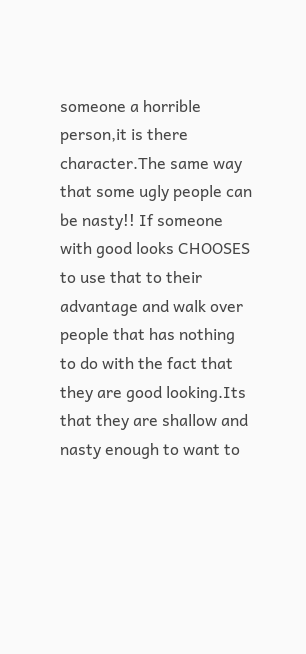someone a horrible person,it is there character.The same way that some ugly people can be nasty!! If someone with good looks CHOOSES to use that to their advantage and walk over people that has nothing to do with the fact that they are good looking.Its that they are shallow and nasty enough to want to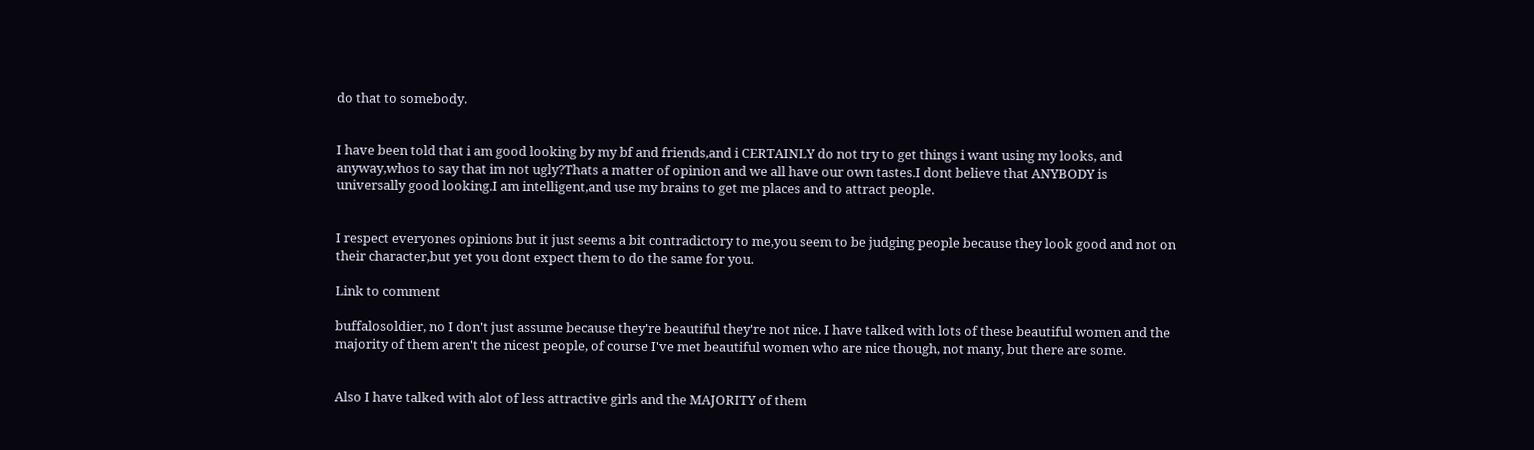do that to somebody.


I have been told that i am good looking by my bf and friends,and i CERTAINLY do not try to get things i want using my looks, and anyway,whos to say that im not ugly?Thats a matter of opinion and we all have our own tastes.I dont believe that ANYBODY is universally good looking.I am intelligent,and use my brains to get me places and to attract people.


I respect everyones opinions but it just seems a bit contradictory to me,you seem to be judging people because they look good and not on their character,but yet you dont expect them to do the same for you.

Link to comment

buffalosoldier, no I don't just assume because they're beautiful they're not nice. I have talked with lots of these beautiful women and the majority of them aren't the nicest people, of course I've met beautiful women who are nice though, not many, but there are some.


Also I have talked with alot of less attractive girls and the MAJORITY of them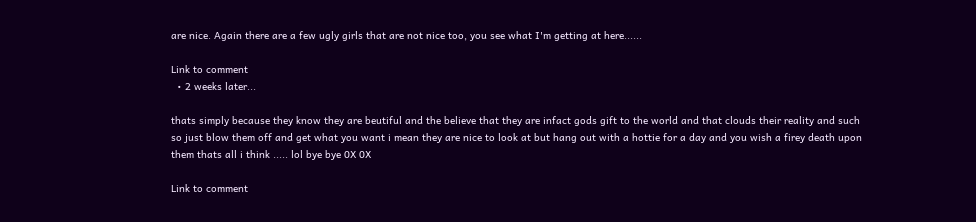are nice. Again there are a few ugly girls that are not nice too, you see what I'm getting at here......

Link to comment
  • 2 weeks later...

thats simply because they know they are beutiful and the believe that they are infact gods gift to the world and that clouds their reality and such so just blow them off and get what you want i mean they are nice to look at but hang out with a hottie for a day and you wish a firey death upon them thats all i think ..... lol bye bye 0X 0X

Link to comment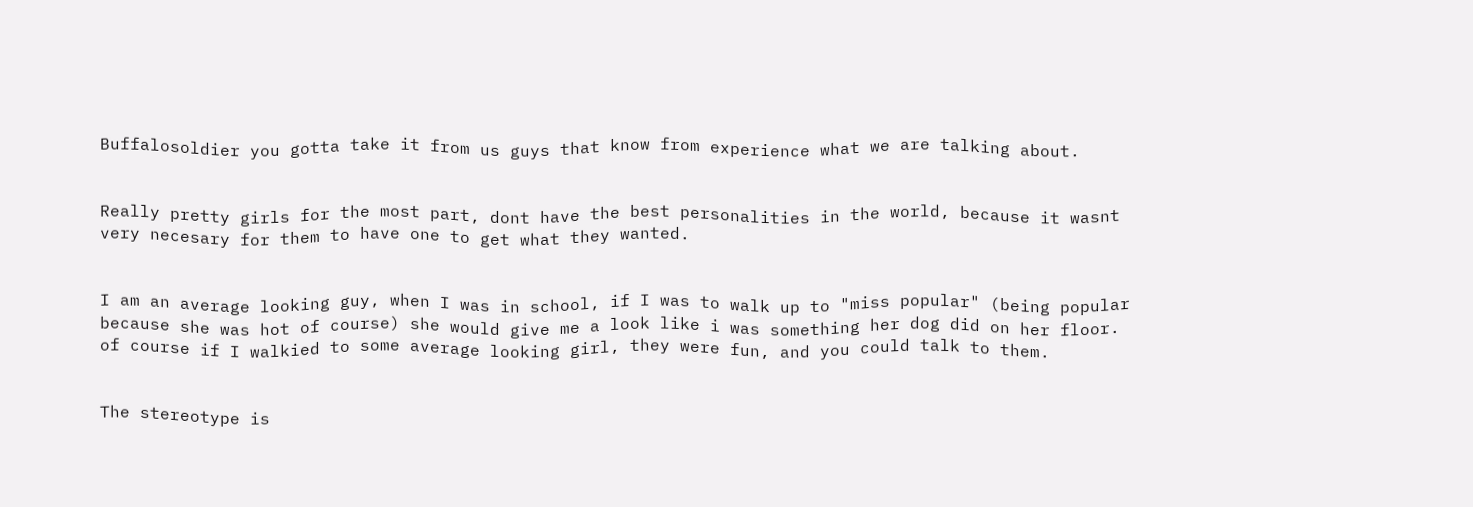Buffalosoldier you gotta take it from us guys that know from experience what we are talking about.


Really pretty girls for the most part, dont have the best personalities in the world, because it wasnt very necesary for them to have one to get what they wanted.


I am an average looking guy, when I was in school, if I was to walk up to "miss popular" (being popular because she was hot of course) she would give me a look like i was something her dog did on her floor. of course if I walkied to some average looking girl, they were fun, and you could talk to them.


The stereotype is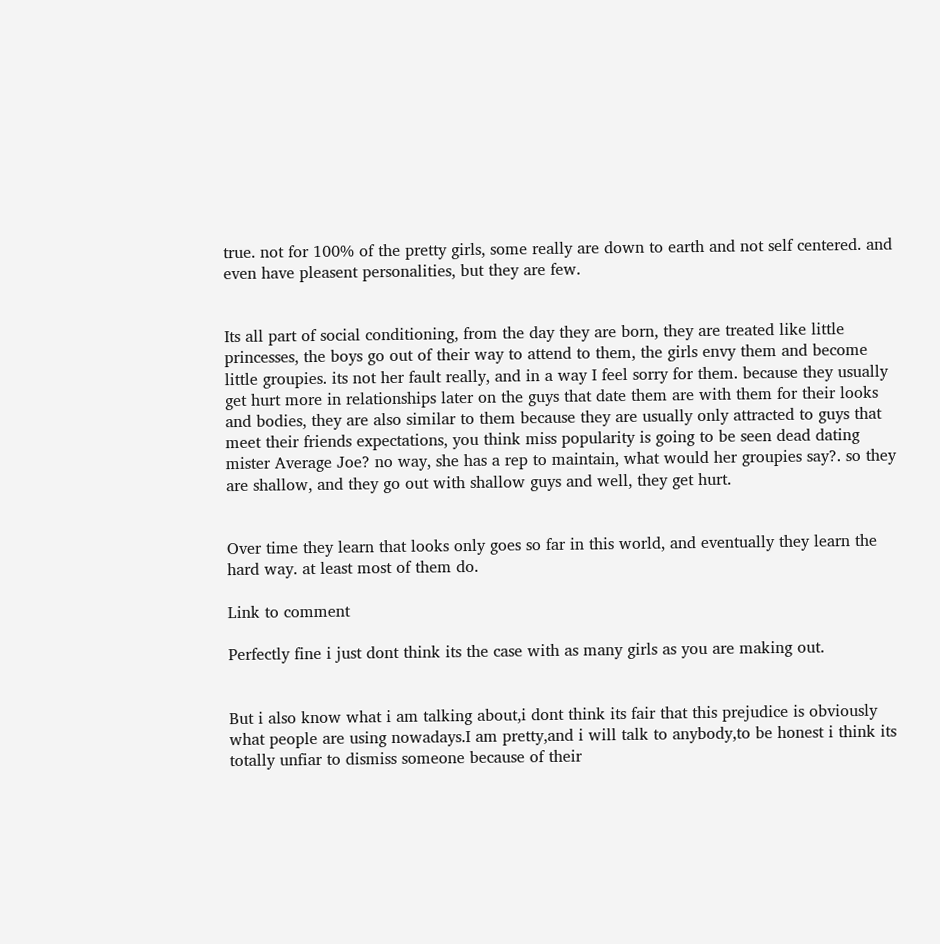true. not for 100% of the pretty girls, some really are down to earth and not self centered. and even have pleasent personalities, but they are few.


Its all part of social conditioning, from the day they are born, they are treated like little princesses, the boys go out of their way to attend to them, the girls envy them and become little groupies. its not her fault really, and in a way I feel sorry for them. because they usually get hurt more in relationships later on the guys that date them are with them for their looks and bodies, they are also similar to them because they are usually only attracted to guys that meet their friends expectations, you think miss popularity is going to be seen dead dating mister Average Joe? no way, she has a rep to maintain, what would her groupies say?. so they are shallow, and they go out with shallow guys and well, they get hurt.


Over time they learn that looks only goes so far in this world, and eventually they learn the hard way. at least most of them do.

Link to comment

Perfectly fine i just dont think its the case with as many girls as you are making out.


But i also know what i am talking about,i dont think its fair that this prejudice is obviously what people are using nowadays.I am pretty,and i will talk to anybody,to be honest i think its totally unfiar to dismiss someone because of their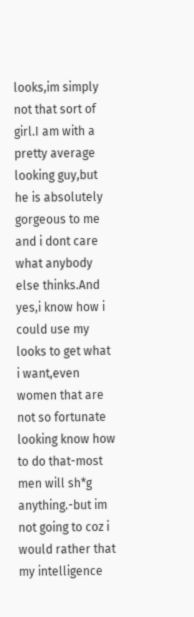looks,im simply not that sort of girl.I am with a pretty average looking guy,but he is absolutely gorgeous to me and i dont care what anybody else thinks.And yes,i know how i could use my looks to get what i want,even women that are not so fortunate looking know how to do that-most men will sh*g anything.-but im not going to coz i would rather that my intelligence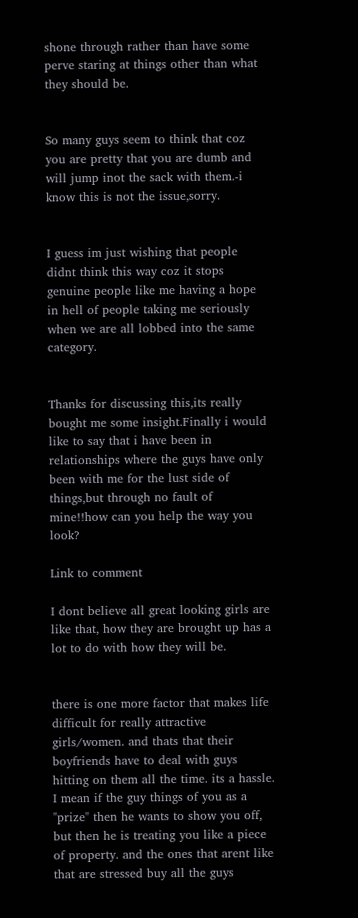shone through rather than have some perve staring at things other than what they should be.


So many guys seem to think that coz you are pretty that you are dumb and will jump inot the sack with them.-i know this is not the issue,sorry.


I guess im just wishing that people didnt think this way coz it stops genuine people like me having a hope in hell of people taking me seriously when we are all lobbed into the same category.


Thanks for discussing this,its really bought me some insight.Finally i would like to say that i have been in relationships where the guys have only been with me for the lust side of things,but through no fault of mine!!how can you help the way you look?

Link to comment

I dont believe all great looking girls are like that, how they are brought up has a lot to do with how they will be.


there is one more factor that makes life difficult for really attractive girls/women. and thats that their boyfriends have to deal with guys hitting on them all the time. its a hassle. I mean if the guy things of you as a "prize" then he wants to show you off, but then he is treating you like a piece of property. and the ones that arent like that are stressed buy all the guys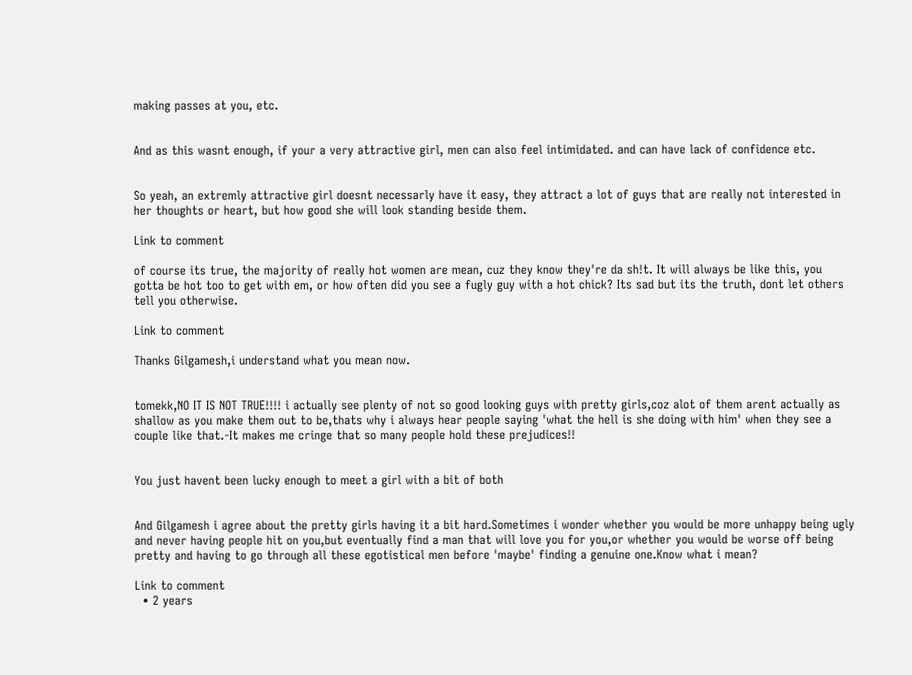making passes at you, etc.


And as this wasnt enough, if your a very attractive girl, men can also feel intimidated. and can have lack of confidence etc.


So yeah, an extremly attractive girl doesnt necessarly have it easy, they attract a lot of guys that are really not interested in her thoughts or heart, but how good she will look standing beside them.

Link to comment

of course its true, the majority of really hot women are mean, cuz they know they're da sh!t. It will always be like this, you gotta be hot too to get with em, or how often did you see a fugly guy with a hot chick? Its sad but its the truth, dont let others tell you otherwise.

Link to comment

Thanks Gilgamesh,i understand what you mean now.


tomekk,NO IT IS NOT TRUE!!!! i actually see plenty of not so good looking guys with pretty girls,coz alot of them arent actually as shallow as you make them out to be,thats why i always hear people saying 'what the hell is she doing with him' when they see a couple like that.-It makes me cringe that so many people hold these prejudices!!


You just havent been lucky enough to meet a girl with a bit of both


And Gilgamesh i agree about the pretty girls having it a bit hard.Sometimes i wonder whether you would be more unhappy being ugly and never having people hit on you,but eventually find a man that will love you for you,or whether you would be worse off being pretty and having to go through all these egotistical men before 'maybe' finding a genuine one.Know what i mean?

Link to comment
  • 2 years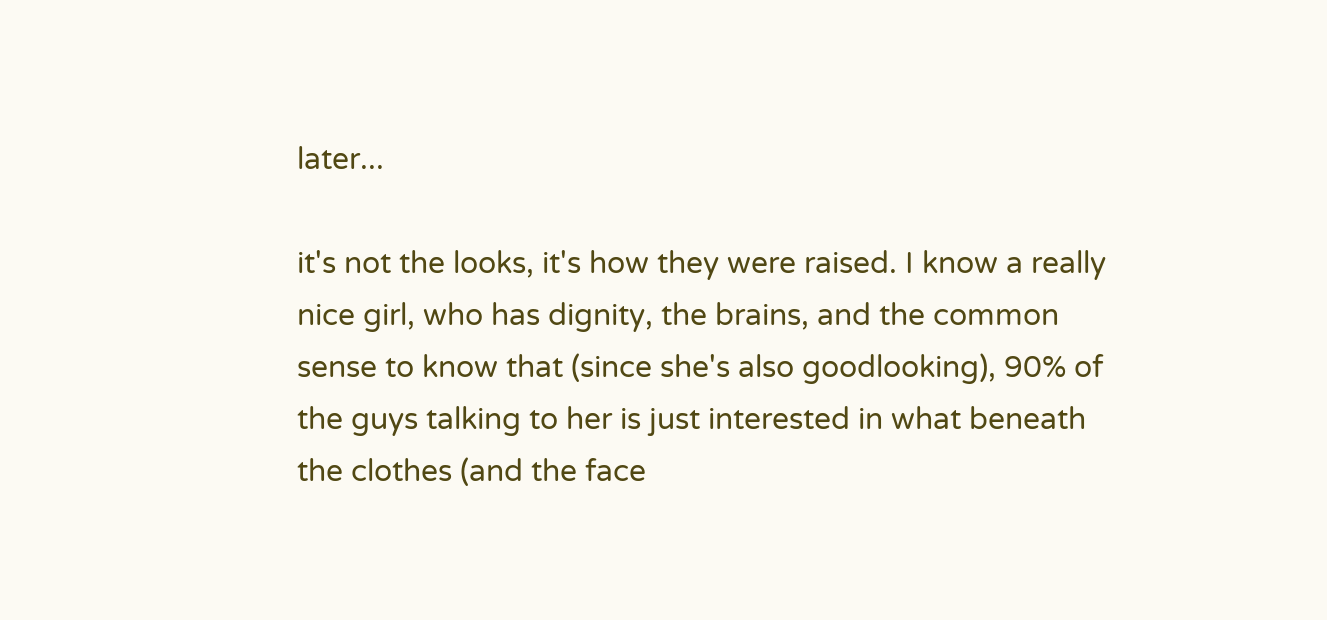later...

it's not the looks, it's how they were raised. I know a really nice girl, who has dignity, the brains, and the common sense to know that (since she's also goodlooking), 90% of the guys talking to her is just interested in what beneath the clothes (and the face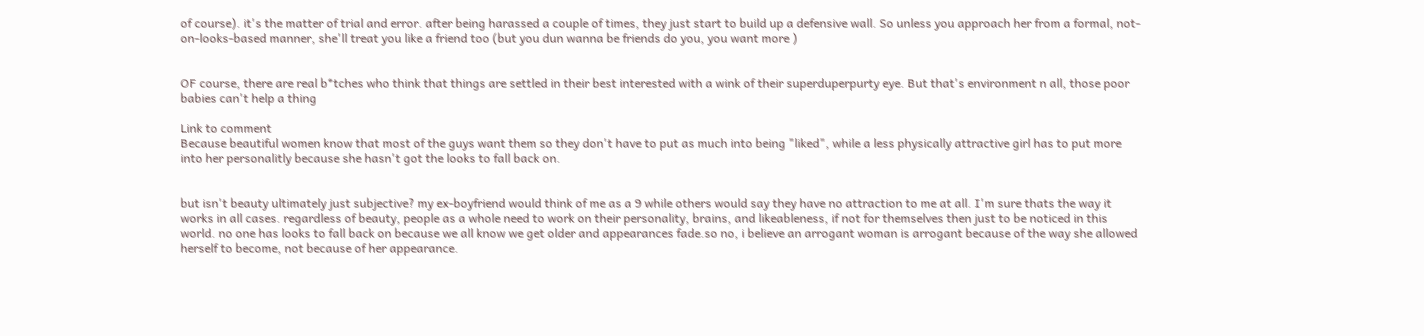of course). it's the matter of trial and error. after being harassed a couple of times, they just start to build up a defensive wall. So unless you approach her from a formal, not-on-looks-based manner, she'll treat you like a friend too (but you dun wanna be friends do you, you want more )


OF course, there are real b*tches who think that things are settled in their best interested with a wink of their superduperpurty eye. But that's environment n all, those poor babies can't help a thing

Link to comment
Because beautiful women know that most of the guys want them so they don't have to put as much into being "liked", while a less physically attractive girl has to put more into her personalitly because she hasn't got the looks to fall back on.


but isn't beauty ultimately just subjective? my ex-boyfriend would think of me as a 9 while others would say they have no attraction to me at all. I'm sure thats the way it works in all cases. regardless of beauty, people as a whole need to work on their personality, brains, and likeableness, if not for themselves then just to be noticed in this world. no one has looks to fall back on because we all know we get older and appearances fade.so no, i believe an arrogant woman is arrogant because of the way she allowed herself to become, not because of her appearance.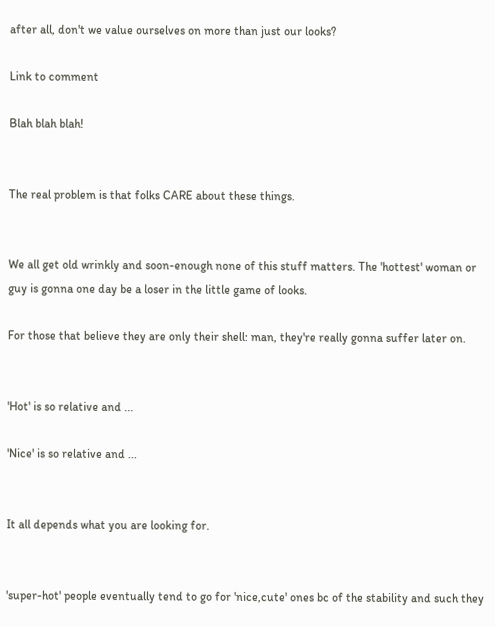after all, don't we value ourselves on more than just our looks?

Link to comment

Blah blah blah!


The real problem is that folks CARE about these things.


We all get old wrinkly and soon-enough none of this stuff matters. The 'hottest' woman or guy is gonna one day be a loser in the little game of looks.

For those that believe they are only their shell: man, they're really gonna suffer later on.


'Hot' is so relative and ...

'Nice' is so relative and ...


It all depends what you are looking for.


'super-hot' people eventually tend to go for 'nice,cute' ones bc of the stability and such they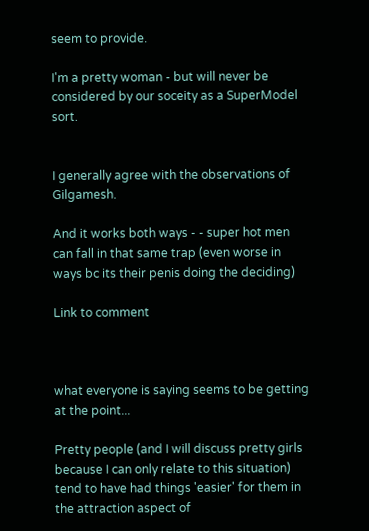seem to provide.

I'm a pretty woman - but will never be considered by our soceity as a SuperModel sort.


I generally agree with the observations of Gilgamesh.

And it works both ways - - super hot men can fall in that same trap (even worse in ways bc its their penis doing the deciding)

Link to comment



what everyone is saying seems to be getting at the point...

Pretty people (and I will discuss pretty girls because I can only relate to this situation) tend to have had things 'easier' for them in the attraction aspect of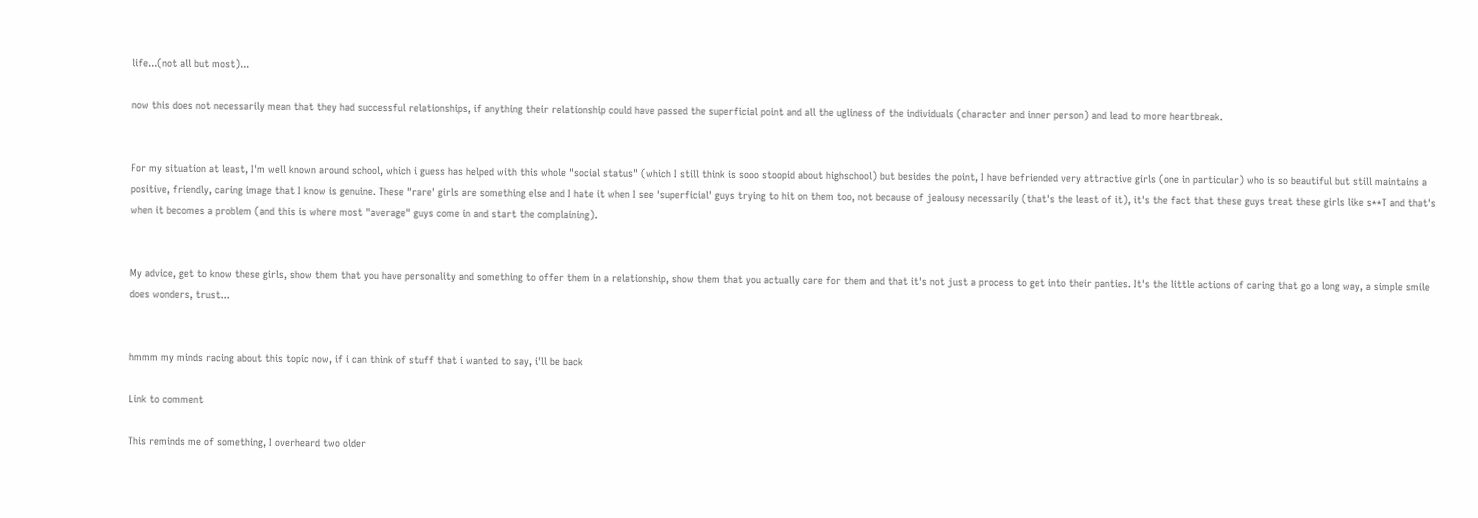life...(not all but most)...

now this does not necessarily mean that they had successful relationships, if anything their relationship could have passed the superficial point and all the ugliness of the individuals (character and inner person) and lead to more heartbreak.


For my situation at least, I'm well known around school, which i guess has helped with this whole "social status" (which I still think is sooo stoopid about highschool) but besides the point, I have befriended very attractive girls (one in particular) who is so beautiful but still maintains a positive, friendly, caring image that I know is genuine. These "rare' girls are something else and I hate it when I see 'superficial' guys trying to hit on them too, not because of jealousy necessarily (that's the least of it), it's the fact that these guys treat these girls like s**T and that's when it becomes a problem (and this is where most "average" guys come in and start the complaining).


My advice, get to know these girls, show them that you have personality and something to offer them in a relationship, show them that you actually care for them and that it's not just a process to get into their panties. It's the little actions of caring that go a long way, a simple smile does wonders, trust...


hmmm my minds racing about this topic now, if i can think of stuff that i wanted to say, i'll be back

Link to comment

This reminds me of something, I overheard two older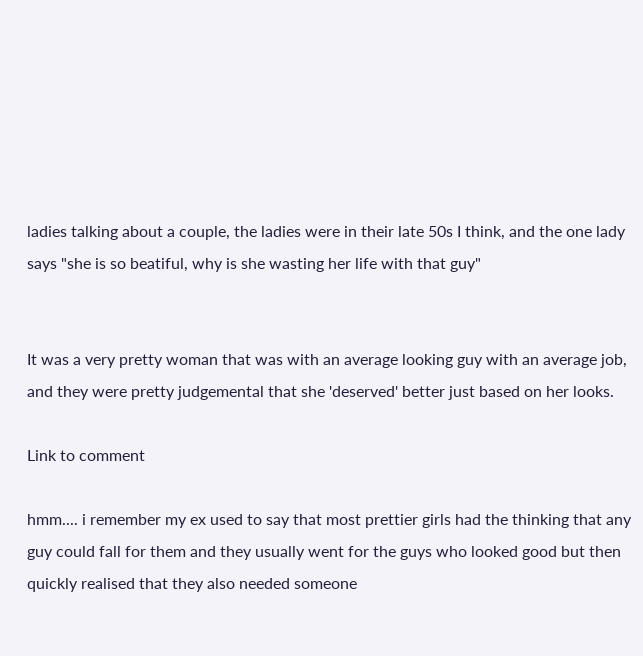ladies talking about a couple, the ladies were in their late 50s I think, and the one lady says "she is so beatiful, why is she wasting her life with that guy"


It was a very pretty woman that was with an average looking guy with an average job, and they were pretty judgemental that she 'deserved' better just based on her looks.

Link to comment

hmm.... i remember my ex used to say that most prettier girls had the thinking that any guy could fall for them and they usually went for the guys who looked good but then quickly realised that they also needed someone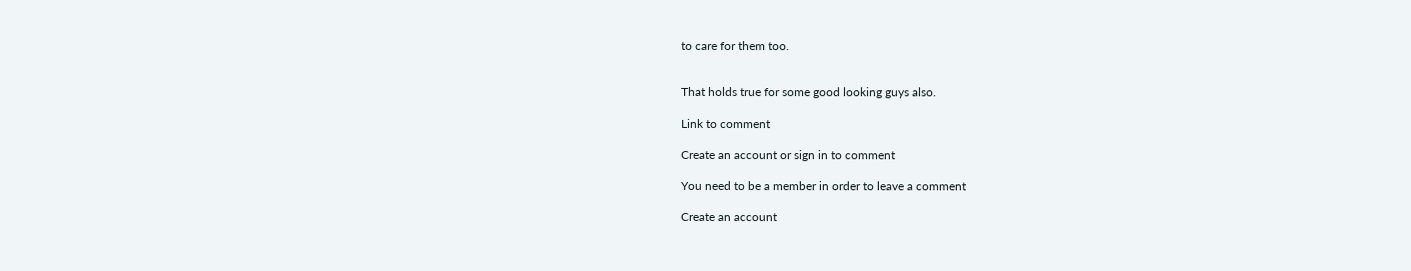to care for them too.


That holds true for some good looking guys also.

Link to comment

Create an account or sign in to comment

You need to be a member in order to leave a comment

Create an account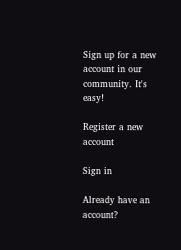Sign up for a new account in our community. It's easy!

Register a new account

Sign in

Already have an account?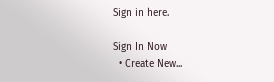Sign in here.

Sign In Now
  • Create New...